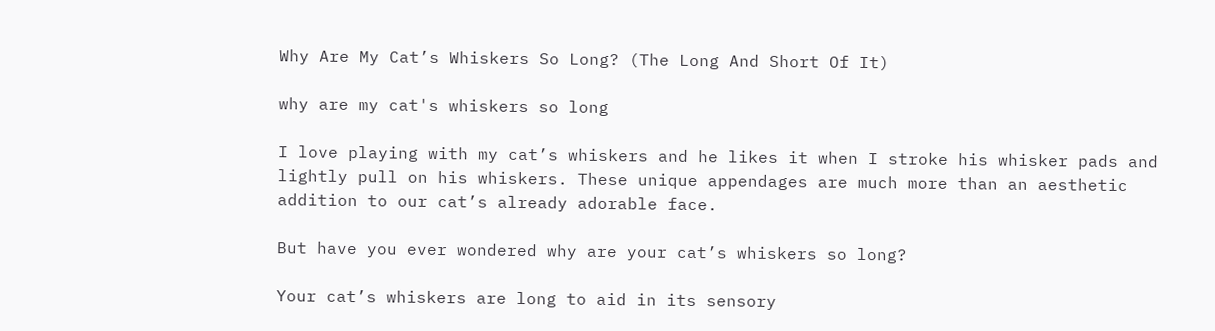Why Are My Cat’s Whiskers So Long? (The Long And Short Of It)

why are my cat's whiskers so long

I love playing with my cat’s whiskers and he likes it when I stroke his whisker pads and lightly pull on his whiskers. These unique appendages are much more than an aesthetic addition to our cat’s already adorable face.

But have you ever wondered why are your cat’s whiskers so long?

Your cat’s whiskers are long to aid in its sensory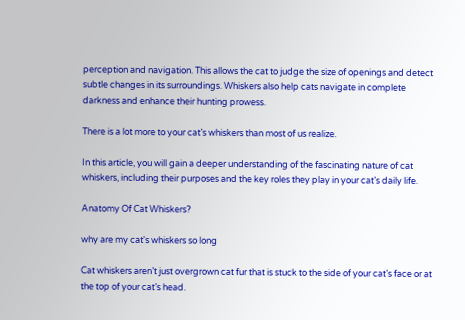perception and navigation. This allows the cat to judge the size of openings and detect subtle changes in its surroundings. Whiskers also help cats navigate in complete darkness and enhance their hunting prowess.

There is a lot more to your cat’s whiskers than most of us realize.

In this article, you will gain a deeper understanding of the fascinating nature of cat whiskers, including their purposes and the key roles they play in your cat’s daily life.

Anatomy Of Cat Whiskers?

why are my cat's whiskers so long

Cat whiskers aren’t just overgrown cat fur that is stuck to the side of your cat’s face or at the top of your cat’s head.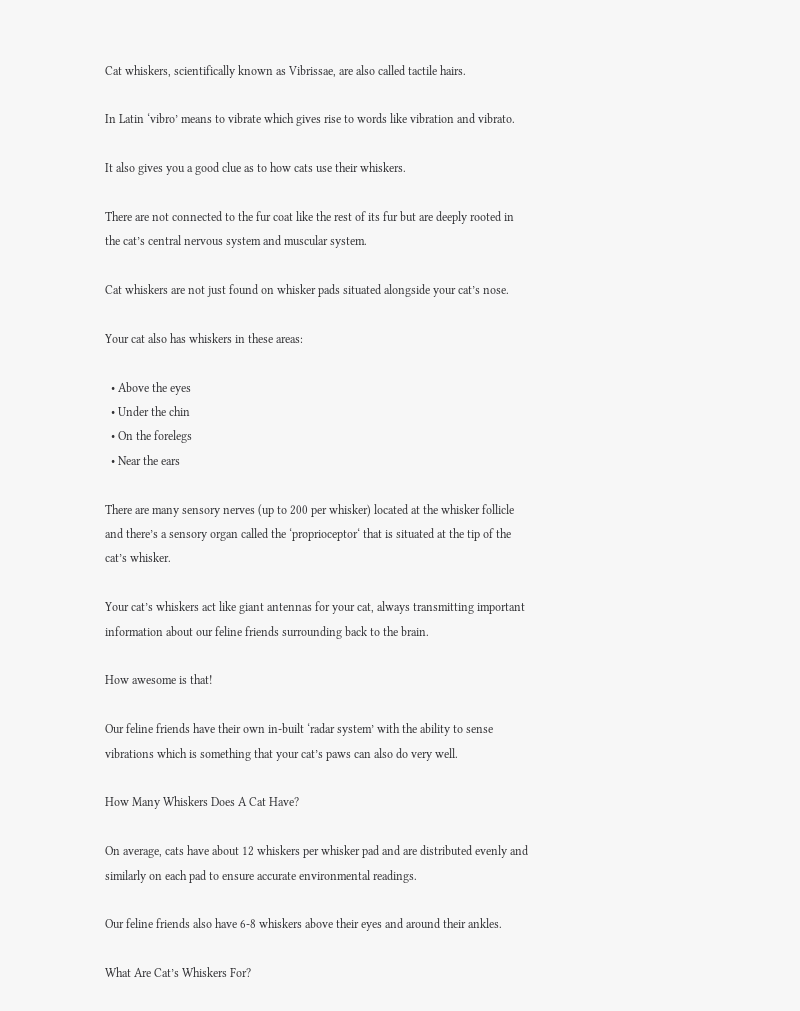Cat whiskers, scientifically known as Vibrissae, are also called tactile hairs.

In Latin ‘vibro’ means to vibrate which gives rise to words like vibration and vibrato.

It also gives you a good clue as to how cats use their whiskers.

There are not connected to the fur coat like the rest of its fur but are deeply rooted in the cat’s central nervous system and muscular system.

Cat whiskers are not just found on whisker pads situated alongside your cat’s nose.

Your cat also has whiskers in these areas:

  • Above the eyes
  • Under the chin
  • On the forelegs
  • Near the ears

There are many sensory nerves (up to 200 per whisker) located at the whisker follicle and there’s a sensory organ called the ‘proprioceptor‘ that is situated at the tip of the cat’s whisker.

Your cat’s whiskers act like giant antennas for your cat, always transmitting important information about our feline friends surrounding back to the brain.

How awesome is that!

Our feline friends have their own in-built ‘radar system’ with the ability to sense vibrations which is something that your cat’s paws can also do very well.

How Many Whiskers Does A Cat Have?

On average, cats have about 12 whiskers per whisker pad and are distributed evenly and similarly on each pad to ensure accurate environmental readings.

Our feline friends also have 6-8 whiskers above their eyes and around their ankles.

What Are Cat’s Whiskers For?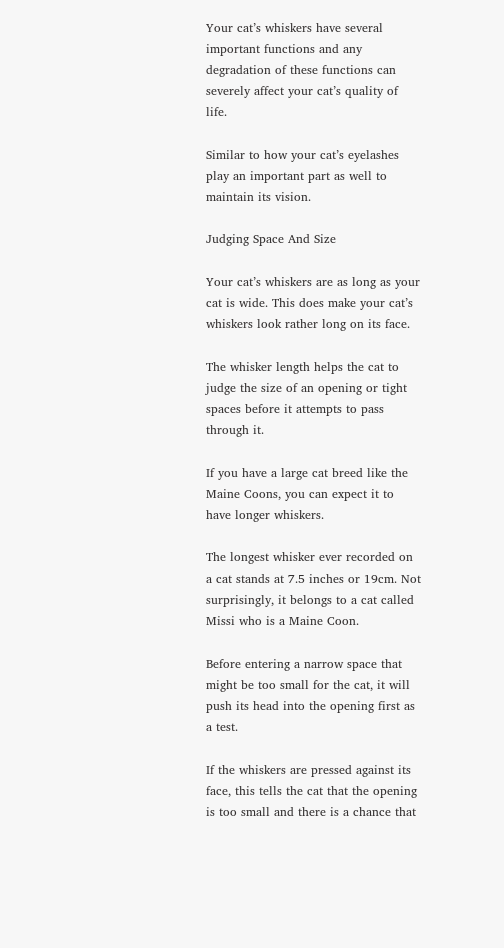Your cat’s whiskers have several important functions and any degradation of these functions can severely affect your cat’s quality of life.

Similar to how your cat’s eyelashes play an important part as well to maintain its vision.

Judging Space And Size

Your cat’s whiskers are as long as your cat is wide. This does make your cat’s whiskers look rather long on its face.

The whisker length helps the cat to judge the size of an opening or tight spaces before it attempts to pass through it.

If you have a large cat breed like the Maine Coons, you can expect it to have longer whiskers.

The longest whisker ever recorded on a cat stands at 7.5 inches or 19cm. Not surprisingly, it belongs to a cat called Missi who is a Maine Coon.

Before entering a narrow space that might be too small for the cat, it will push its head into the opening first as a test.

If the whiskers are pressed against its face, this tells the cat that the opening is too small and there is a chance that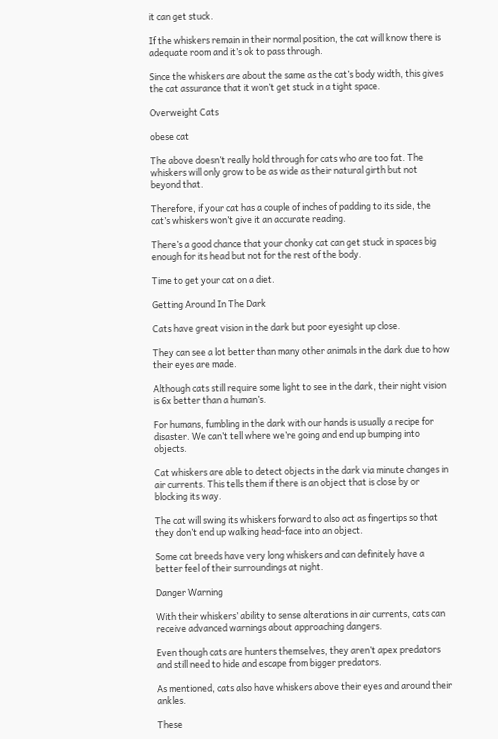it can get stuck.

If the whiskers remain in their normal position, the cat will know there is adequate room and it’s ok to pass through.

Since the whiskers are about the same as the cat’s body width, this gives the cat assurance that it won’t get stuck in a tight space.

Overweight Cats

obese cat

The above doesn’t really hold through for cats who are too fat. The whiskers will only grow to be as wide as their natural girth but not beyond that.

Therefore, if your cat has a couple of inches of padding to its side, the cat’s whiskers won’t give it an accurate reading.

There’s a good chance that your chonky cat can get stuck in spaces big enough for its head but not for the rest of the body.

Time to get your cat on a diet.

Getting Around In The Dark

Cats have great vision in the dark but poor eyesight up close.

They can see a lot better than many other animals in the dark due to how their eyes are made.

Although cats still require some light to see in the dark, their night vision is 6x better than a human’s.

For humans, fumbling in the dark with our hands is usually a recipe for disaster. We can’t tell where we’re going and end up bumping into objects.

Cat whiskers are able to detect objects in the dark via minute changes in air currents. This tells them if there is an object that is close by or blocking its way.

The cat will swing its whiskers forward to also act as fingertips so that they don’t end up walking head-face into an object.

Some cat breeds have very long whiskers and can definitely have a better feel of their surroundings at night.

Danger Warning

With their whiskers’ ability to sense alterations in air currents, cats can receive advanced warnings about approaching dangers.

Even though cats are hunters themselves, they aren’t apex predators and still need to hide and escape from bigger predators.

As mentioned, cats also have whiskers above their eyes and around their ankles.

These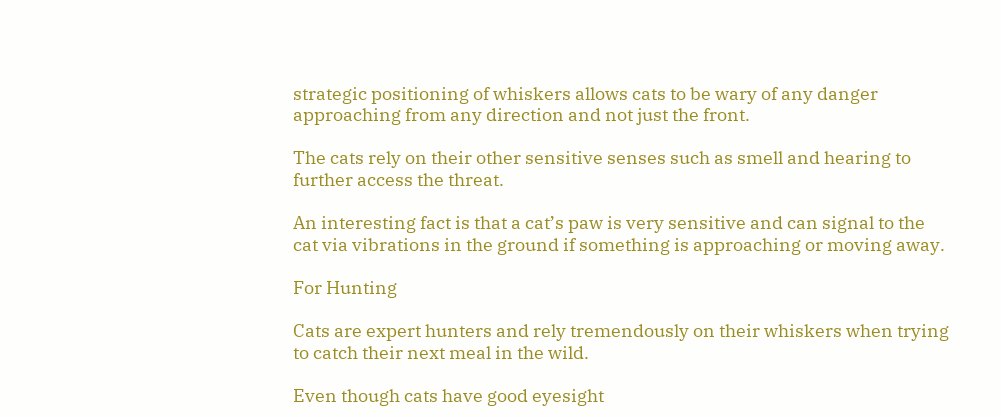strategic positioning of whiskers allows cats to be wary of any danger approaching from any direction and not just the front.

The cats rely on their other sensitive senses such as smell and hearing to further access the threat.

An interesting fact is that a cat’s paw is very sensitive and can signal to the cat via vibrations in the ground if something is approaching or moving away.

For Hunting

Cats are expert hunters and rely tremendously on their whiskers when trying to catch their next meal in the wild.

Even though cats have good eyesight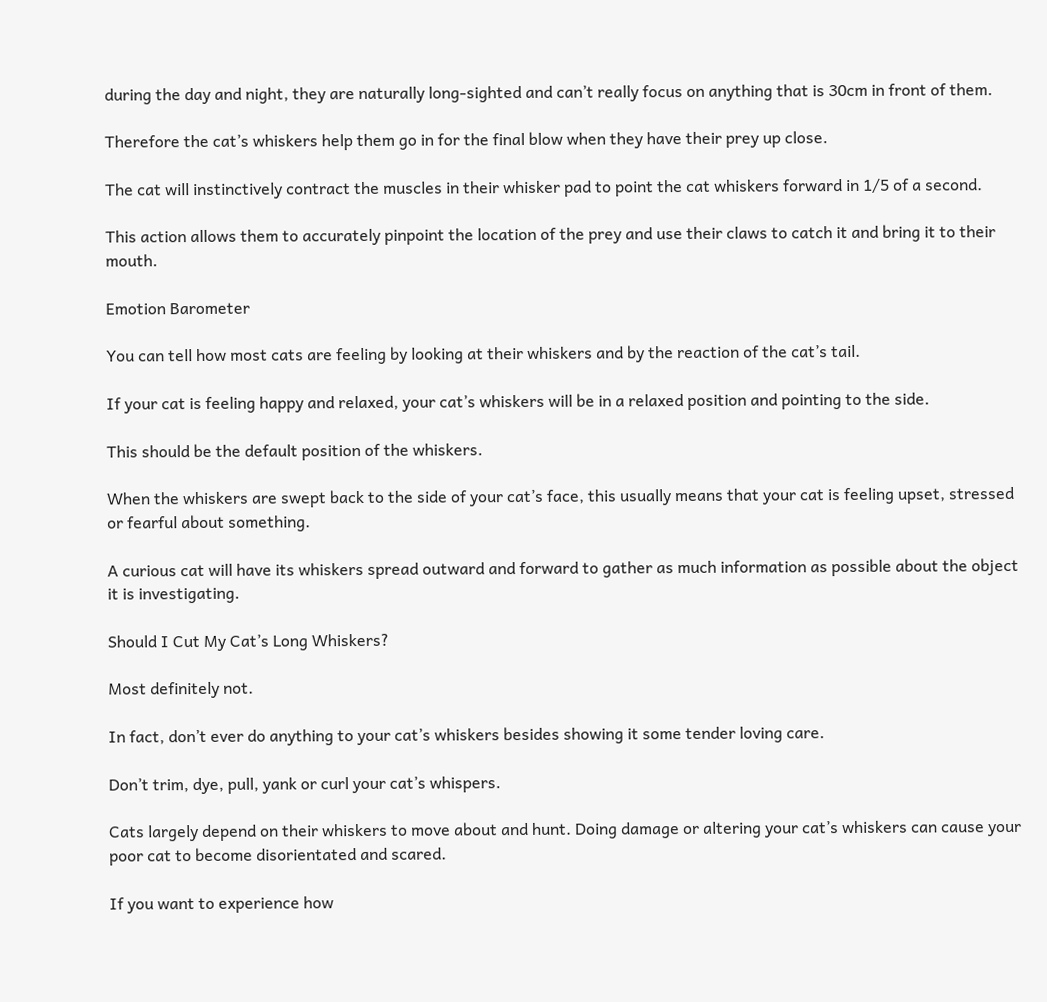during the day and night, they are naturally long-sighted and can’t really focus on anything that is 30cm in front of them.

Therefore the cat’s whiskers help them go in for the final blow when they have their prey up close.

The cat will instinctively contract the muscles in their whisker pad to point the cat whiskers forward in 1/5 of a second.

This action allows them to accurately pinpoint the location of the prey and use their claws to catch it and bring it to their mouth.

Emotion Barometer

You can tell how most cats are feeling by looking at their whiskers and by the reaction of the cat’s tail.

If your cat is feeling happy and relaxed, your cat’s whiskers will be in a relaxed position and pointing to the side.

This should be the default position of the whiskers.

When the whiskers are swept back to the side of your cat’s face, this usually means that your cat is feeling upset, stressed or fearful about something.

A curious cat will have its whiskers spread outward and forward to gather as much information as possible about the object it is investigating.

Should I Cut My Cat’s Long Whiskers?

Most definitely not.

In fact, don’t ever do anything to your cat’s whiskers besides showing it some tender loving care.

Don’t trim, dye, pull, yank or curl your cat’s whispers.

Cats largely depend on their whiskers to move about and hunt. Doing damage or altering your cat’s whiskers can cause your poor cat to become disorientated and scared.

If you want to experience how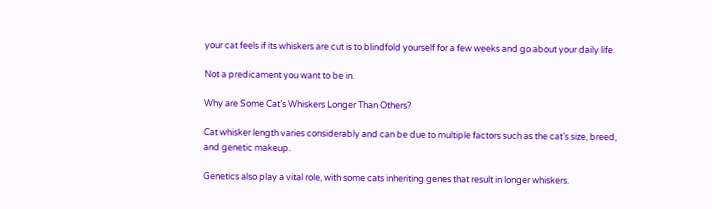your cat feels if its whiskers are cut is to blindfold yourself for a few weeks and go about your daily life.

Not a predicament you want to be in.

Why are Some Cat’s Whiskers Longer Than Others?

Cat whisker length varies considerably and can be due to multiple factors such as the cat’s size, breed, and genetic makeup.

Genetics also play a vital role, with some cats inheriting genes that result in longer whiskers.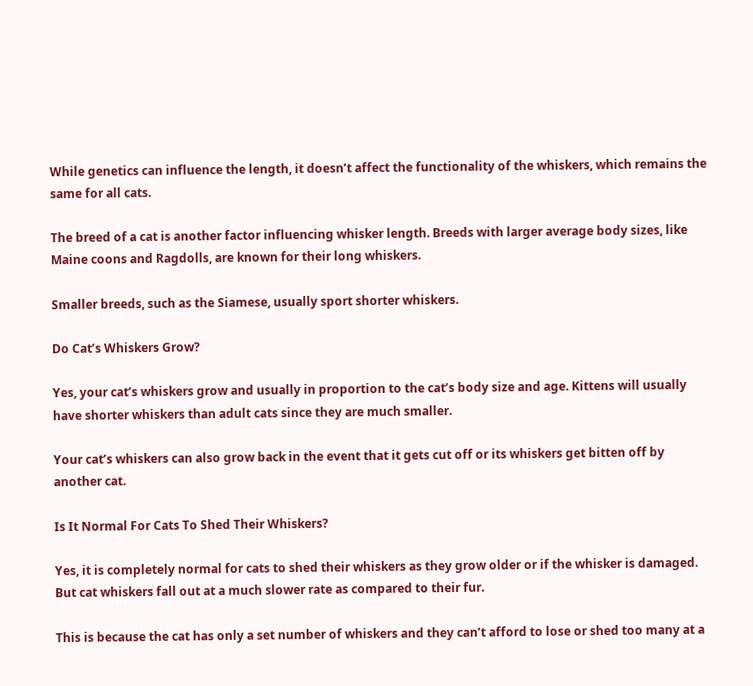While genetics can influence the length, it doesn’t affect the functionality of the whiskers, which remains the same for all cats.

The breed of a cat is another factor influencing whisker length. Breeds with larger average body sizes, like Maine coons and Ragdolls, are known for their long whiskers.

Smaller breeds, such as the Siamese, usually sport shorter whiskers.

Do Cat’s Whiskers Grow?

Yes, your cat’s whiskers grow and usually in proportion to the cat’s body size and age. Kittens will usually have shorter whiskers than adult cats since they are much smaller.

Your cat’s whiskers can also grow back in the event that it gets cut off or its whiskers get bitten off by another cat.

Is It Normal For Cats To Shed Their Whiskers?

Yes, it is completely normal for cats to shed their whiskers as they grow older or if the whisker is damaged. But cat whiskers fall out at a much slower rate as compared to their fur.

This is because the cat has only a set number of whiskers and they can’t afford to lose or shed too many at a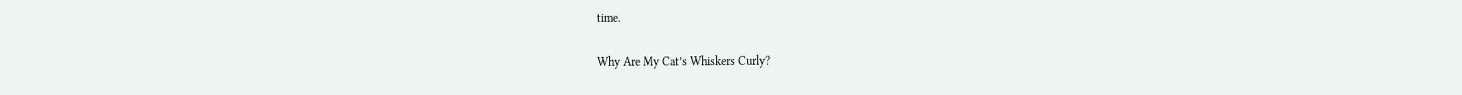time.

Why Are My Cat’s Whiskers Curly?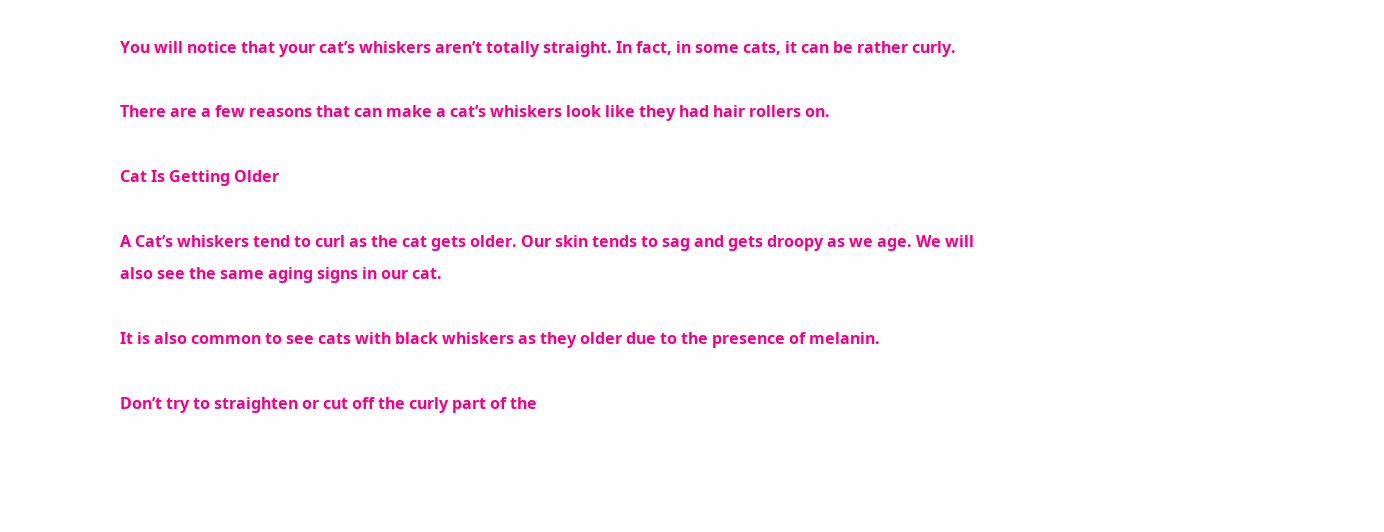You will notice that your cat’s whiskers aren’t totally straight. In fact, in some cats, it can be rather curly.

There are a few reasons that can make a cat’s whiskers look like they had hair rollers on.

Cat Is Getting Older

A Cat’s whiskers tend to curl as the cat gets older. Our skin tends to sag and gets droopy as we age. We will also see the same aging signs in our cat.

It is also common to see cats with black whiskers as they older due to the presence of melanin.

Don’t try to straighten or cut off the curly part of the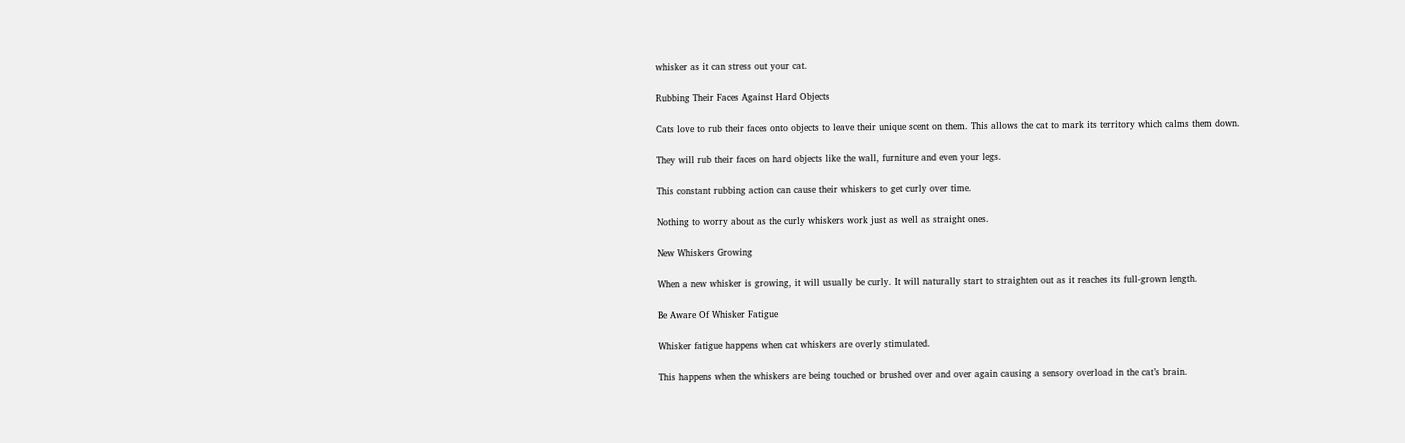whisker as it can stress out your cat.

Rubbing Their Faces Against Hard Objects

Cats love to rub their faces onto objects to leave their unique scent on them. This allows the cat to mark its territory which calms them down.

They will rub their faces on hard objects like the wall, furniture and even your legs.

This constant rubbing action can cause their whiskers to get curly over time.

Nothing to worry about as the curly whiskers work just as well as straight ones.

New Whiskers Growing

When a new whisker is growing, it will usually be curly. It will naturally start to straighten out as it reaches its full-grown length.

Be Aware Of Whisker Fatigue

Whisker fatigue happens when cat whiskers are overly stimulated.

This happens when the whiskers are being touched or brushed over and over again causing a sensory overload in the cat’s brain.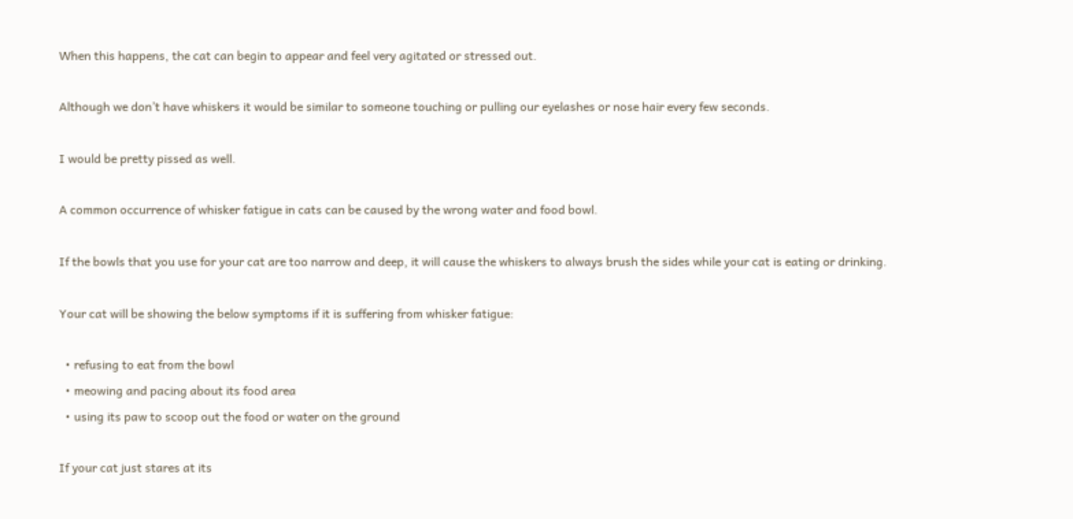When this happens, the cat can begin to appear and feel very agitated or stressed out.

Although we don’t have whiskers it would be similar to someone touching or pulling our eyelashes or nose hair every few seconds.

I would be pretty pissed as well.

A common occurrence of whisker fatigue in cats can be caused by the wrong water and food bowl.

If the bowls that you use for your cat are too narrow and deep, it will cause the whiskers to always brush the sides while your cat is eating or drinking.

Your cat will be showing the below symptoms if it is suffering from whisker fatigue:

  • refusing to eat from the bowl
  • meowing and pacing about its food area
  • using its paw to scoop out the food or water on the ground

If your cat just stares at its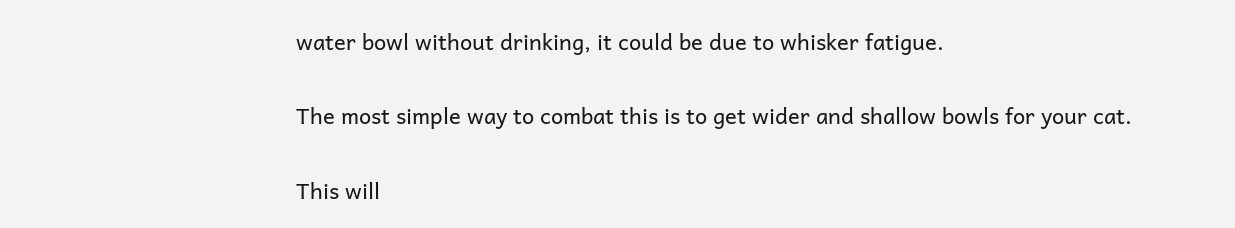water bowl without drinking, it could be due to whisker fatigue.

The most simple way to combat this is to get wider and shallow bowls for your cat.

This will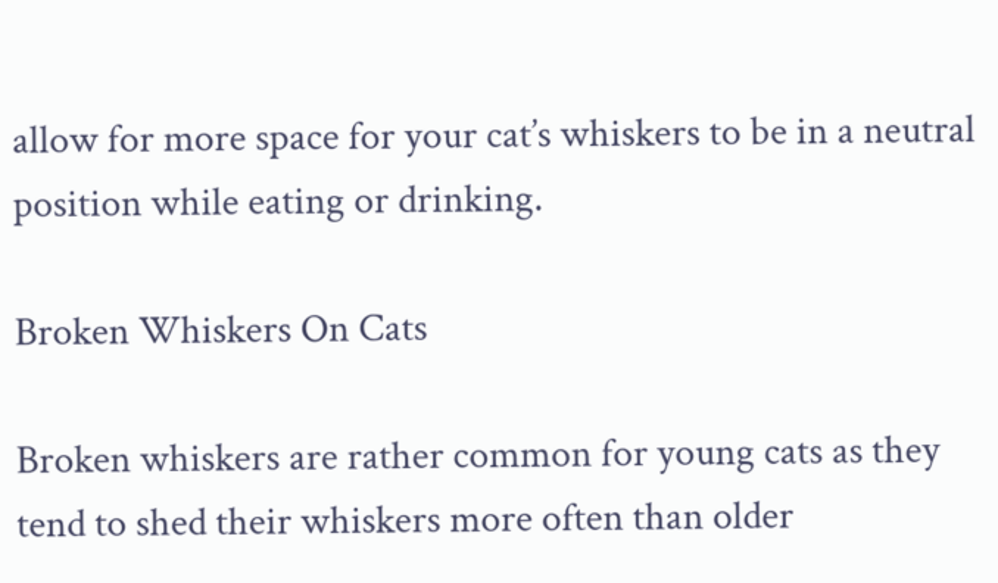allow for more space for your cat’s whiskers to be in a neutral position while eating or drinking.

Broken Whiskers On Cats

Broken whiskers are rather common for young cats as they tend to shed their whiskers more often than older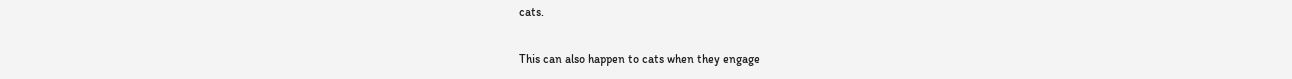cats.

This can also happen to cats when they engage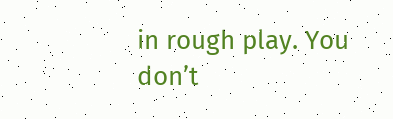in rough play. You don’t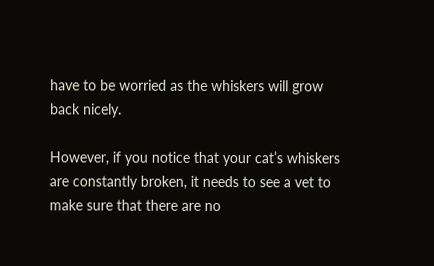have to be worried as the whiskers will grow back nicely.

However, if you notice that your cat’s whiskers are constantly broken, it needs to see a vet to make sure that there are no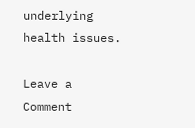underlying health issues.

Leave a Comment